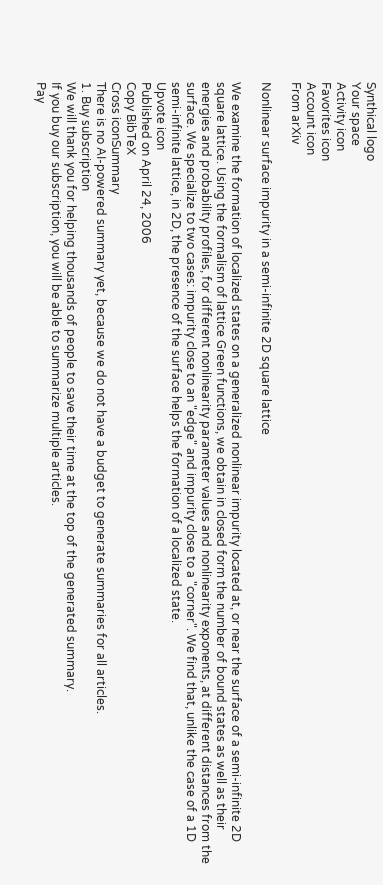Synthical logo
Your space
Activity icon
Favorites icon
Account icon
From arXiv

Nonlinear surface impurity in a semi-infinite 2D square lattice

We examine the formation of localized states on a generalized nonlinear impurity located at, or near the surface of a semi-infinite 2D square lattice. Using the formalism of lattice Green functions, we obtain in closed form the number of bound states as well as their energies and probability profiles, for different nonlinearity parameter values and nonlinearity exponents, at different distances from the surface. We specialize to two cases: impurity close to an "edge" and impurity close to a "corner". We find that, unlike the case of a 1D semi-infinite lattice, in 2D, the presence of the surface helps the formation of a localized state.
Upvote icon
Published on April 24, 2006
Copy BibTeX
Cross iconSummary
There is no AI-powered summary yet, because we do not have a budget to generate summaries for all articles.
1. Buy subscription
We will thank you for helping thousands of people to save their time at the top of the generated summary.
If you buy our subscription, you will be able to summarize multiple articles.
Pay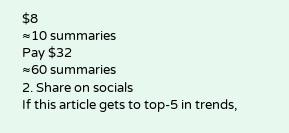$8
≈10 summaries
Pay $32
≈60 summaries
2. Share on socials
If this article gets to top-5 in trends,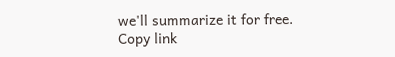we'll summarize it for free.
Copy link